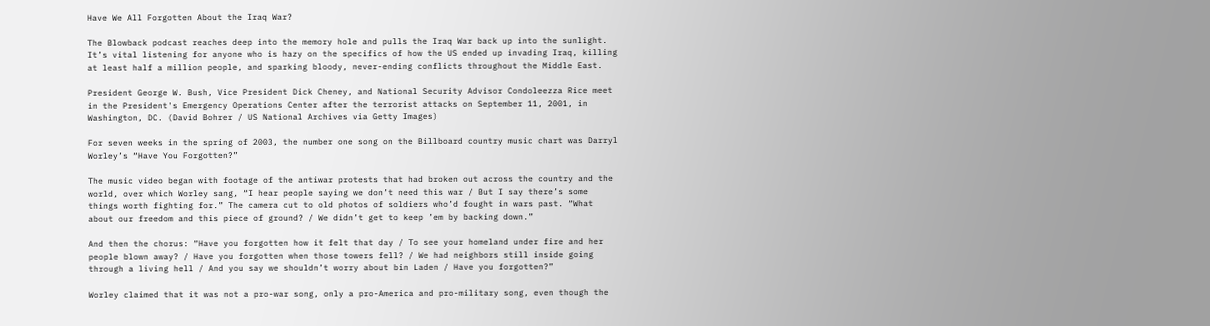Have We All Forgotten About the Iraq War?

The Blowback podcast reaches deep into the memory hole and pulls the Iraq War back up into the sunlight. It’s vital listening for anyone who is hazy on the specifics of how the US ended up invading Iraq, killing at least half a million people, and sparking bloody, never-ending conflicts throughout the Middle East.

President George W. Bush, Vice President Dick Cheney, and National Security Advisor Condoleezza Rice meet in the President's Emergency Operations Center after the terrorist attacks on September 11, 2001, in Washington, DC. (David Bohrer / US National Archives via Getty Images)

For seven weeks in the spring of 2003, the number one song on the Billboard country music chart was Darryl Worley’s “Have You Forgotten?”

The music video began with footage of the antiwar protests that had broken out across the country and the world, over which Worley sang, “I hear people saying we don’t need this war / But I say there’s some things worth fighting for.” The camera cut to old photos of soldiers who’d fought in wars past. “What about our freedom and this piece of ground? / We didn’t get to keep ’em by backing down.”

And then the chorus: “Have you forgotten how it felt that day / To see your homeland under fire and her people blown away? / Have you forgotten when those towers fell? / We had neighbors still inside going through a living hell / And you say we shouldn’t worry about bin Laden / Have you forgotten?”

Worley claimed that it was not a pro-war song, only a pro-America and pro-military song, even though the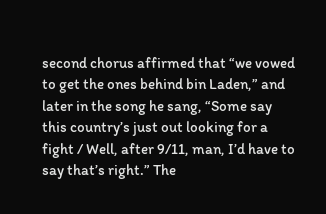second chorus affirmed that “we vowed to get the ones behind bin Laden,” and later in the song he sang, “Some say this country’s just out looking for a fight / Well, after 9/11, man, I’d have to say that’s right.” The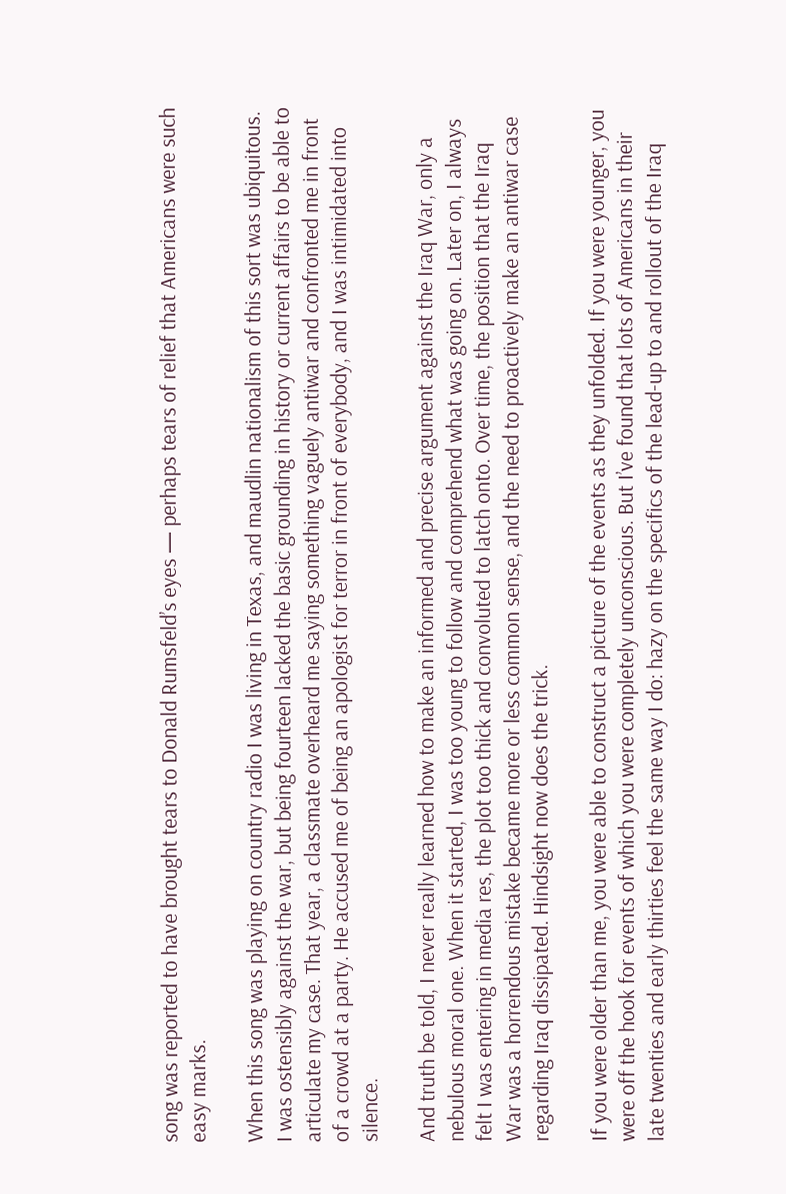song was reported to have brought tears to Donald Rumsfeld’s eyes — perhaps tears of relief that Americans were such easy marks.

When this song was playing on country radio I was living in Texas, and maudlin nationalism of this sort was ubiquitous. I was ostensibly against the war, but being fourteen lacked the basic grounding in history or current affairs to be able to articulate my case. That year, a classmate overheard me saying something vaguely antiwar and confronted me in front of a crowd at a party. He accused me of being an apologist for terror in front of everybody, and I was intimidated into silence.

And truth be told, I never really learned how to make an informed and precise argument against the Iraq War, only a nebulous moral one. When it started, I was too young to follow and comprehend what was going on. Later on, I always felt I was entering in media res, the plot too thick and convoluted to latch onto. Over time, the position that the Iraq War was a horrendous mistake became more or less common sense, and the need to proactively make an antiwar case regarding Iraq dissipated. Hindsight now does the trick.

If you were older than me, you were able to construct a picture of the events as they unfolded. If you were younger, you were off the hook for events of which you were completely unconscious. But I’ve found that lots of Americans in their late twenties and early thirties feel the same way I do: hazy on the specifics of the lead-up to and rollout of the Iraq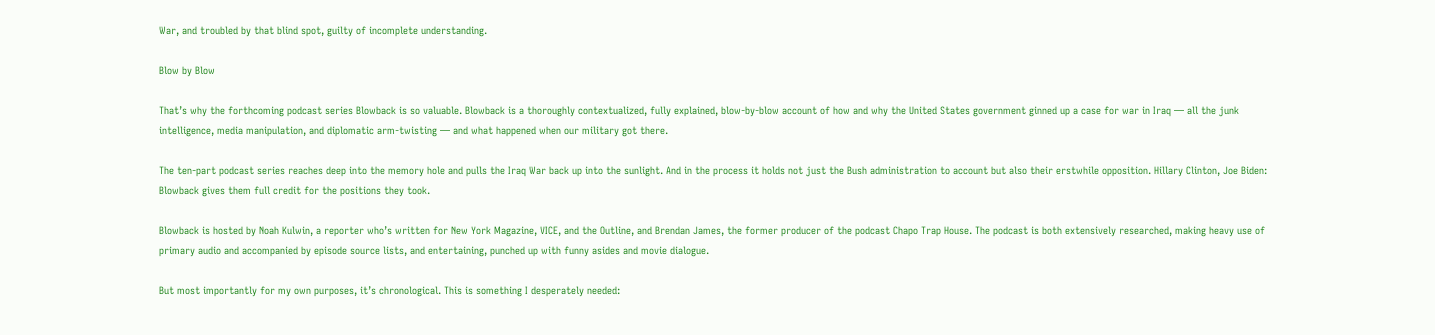War, and troubled by that blind spot, guilty of incomplete understanding.

Blow by Blow

That’s why the forthcoming podcast series Blowback is so valuable. Blowback is a thoroughly contextualized, fully explained, blow-by-blow account of how and why the United States government ginned up a case for war in Iraq — all the junk intelligence, media manipulation, and diplomatic arm-twisting — and what happened when our military got there.

The ten-part podcast series reaches deep into the memory hole and pulls the Iraq War back up into the sunlight. And in the process it holds not just the Bush administration to account but also their erstwhile opposition. Hillary Clinton, Joe Biden: Blowback gives them full credit for the positions they took.

Blowback is hosted by Noah Kulwin, a reporter who’s written for New York Magazine, VICE, and the Outline, and Brendan James, the former producer of the podcast Chapo Trap House. The podcast is both extensively researched, making heavy use of primary audio and accompanied by episode source lists, and entertaining, punched up with funny asides and movie dialogue.

But most importantly for my own purposes, it’s chronological. This is something I desperately needed: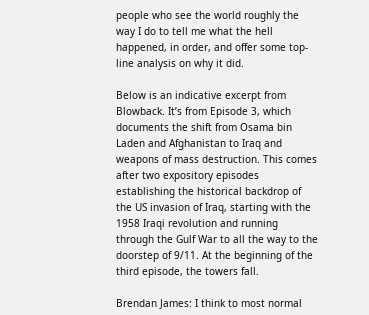people who see the world roughly the way I do to tell me what the hell happened, in order, and offer some top-line analysis on why it did.

Below is an indicative excerpt from Blowback. It’s from Episode 3, which documents the shift from Osama bin Laden and Afghanistan to Iraq and weapons of mass destruction. This comes after two expository episodes establishing the historical backdrop of the US invasion of Iraq, starting with the 1958 Iraqi revolution and running through the Gulf War to all the way to the doorstep of 9/11. At the beginning of the third episode, the towers fall.

Brendan James: I think to most normal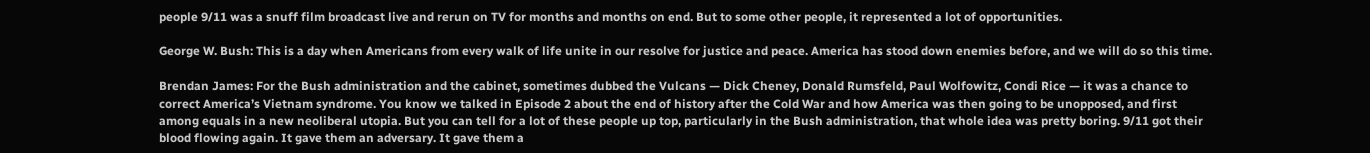people 9/11 was a snuff film broadcast live and rerun on TV for months and months on end. But to some other people, it represented a lot of opportunities.

George W. Bush: This is a day when Americans from every walk of life unite in our resolve for justice and peace. America has stood down enemies before, and we will do so this time.

Brendan James: For the Bush administration and the cabinet, sometimes dubbed the Vulcans — Dick Cheney, Donald Rumsfeld, Paul Wolfowitz, Condi Rice — it was a chance to correct America’s Vietnam syndrome. You know we talked in Episode 2 about the end of history after the Cold War and how America was then going to be unopposed, and first among equals in a new neoliberal utopia. But you can tell for a lot of these people up top, particularly in the Bush administration, that whole idea was pretty boring. 9/11 got their blood flowing again. It gave them an adversary. It gave them a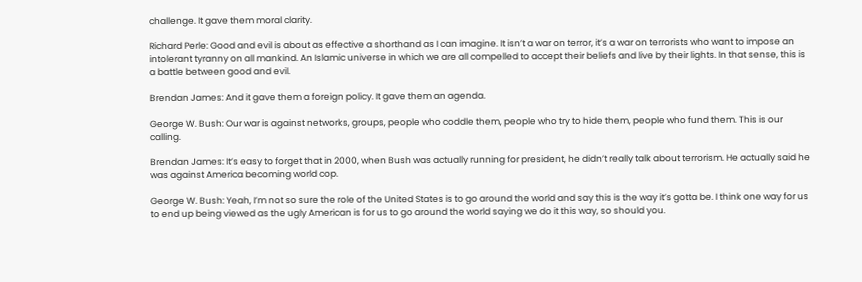challenge. It gave them moral clarity.

Richard Perle: Good and evil is about as effective a shorthand as I can imagine. It isn’t a war on terror, it’s a war on terrorists who want to impose an intolerant tyranny on all mankind. An Islamic universe in which we are all compelled to accept their beliefs and live by their lights. In that sense, this is a battle between good and evil.

Brendan James: And it gave them a foreign policy. It gave them an agenda.

George W. Bush: Our war is against networks, groups, people who coddle them, people who try to hide them, people who fund them. This is our calling.

Brendan James: It’s easy to forget that in 2000, when Bush was actually running for president, he didn’t really talk about terrorism. He actually said he was against America becoming world cop.

George W. Bush: Yeah, I’m not so sure the role of the United States is to go around the world and say this is the way it’s gotta be. I think one way for us to end up being viewed as the ugly American is for us to go around the world saying we do it this way, so should you.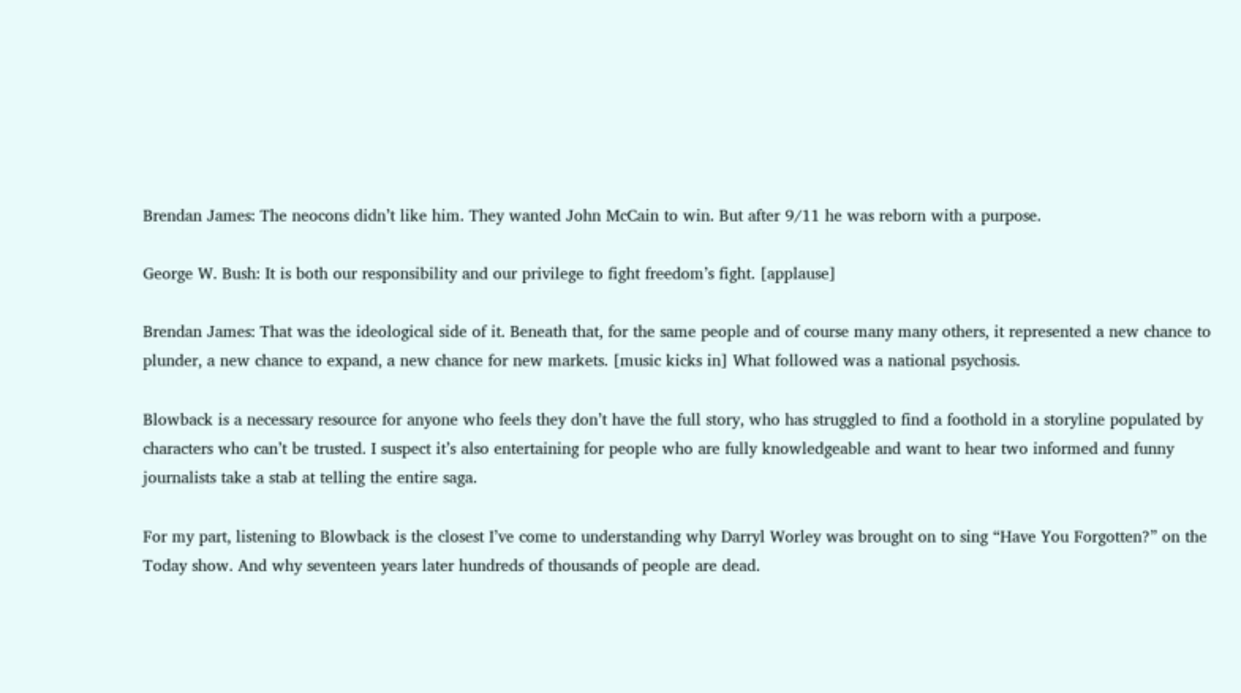Brendan James: The neocons didn’t like him. They wanted John McCain to win. But after 9/11 he was reborn with a purpose.

George W. Bush: It is both our responsibility and our privilege to fight freedom’s fight. [applause]

Brendan James: That was the ideological side of it. Beneath that, for the same people and of course many many others, it represented a new chance to plunder, a new chance to expand, a new chance for new markets. [music kicks in] What followed was a national psychosis.

Blowback is a necessary resource for anyone who feels they don’t have the full story, who has struggled to find a foothold in a storyline populated by characters who can’t be trusted. I suspect it’s also entertaining for people who are fully knowledgeable and want to hear two informed and funny journalists take a stab at telling the entire saga.

For my part, listening to Blowback is the closest I’ve come to understanding why Darryl Worley was brought on to sing “Have You Forgotten?” on the Today show. And why seventeen years later hundreds of thousands of people are dead.